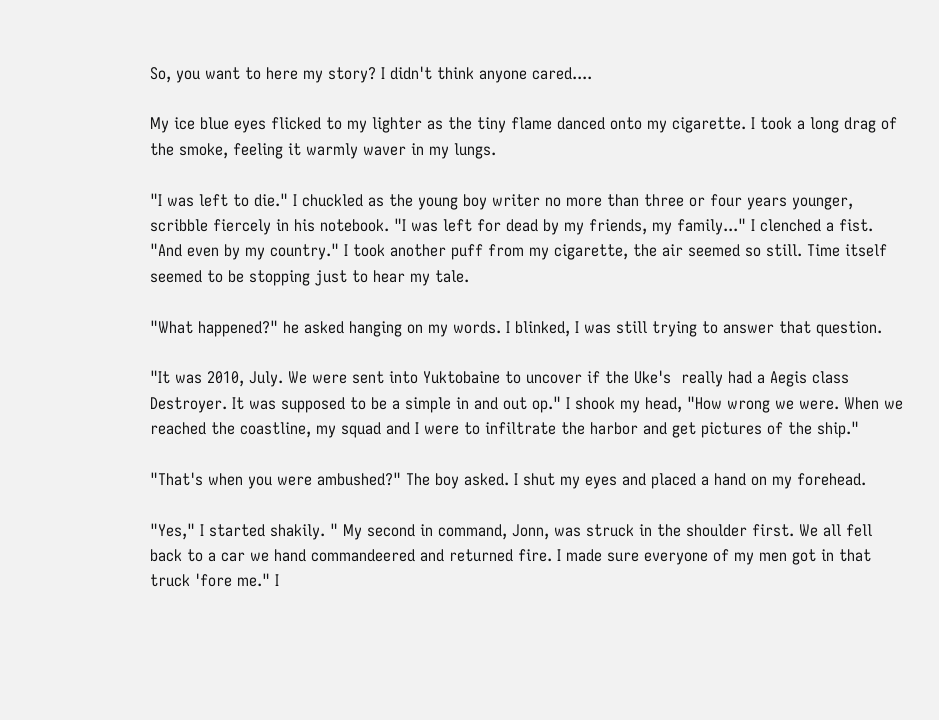So, you want to here my story? I didn't think anyone cared....

My ice blue eyes flicked to my lighter as the tiny flame danced onto my cigarette. I took a long drag of the smoke, feeling it warmly waver in my lungs.

"I was left to die." I chuckled as the young boy writer no more than three or four years younger, scribble fiercely in his notebook. "I was left for dead by my friends, my family..." I clenched a fist. "And even by my country." I took another puff from my cigarette, the air seemed so still. Time itself seemed to be stopping just to hear my tale.

"What happened?" he asked hanging on my words. I blinked, I was still trying to answer that question.

"It was 2010, July. We were sent into Yuktobaine to uncover if the Uke's  really had a Aegis class Destroyer. It was supposed to be a simple in and out op." I shook my head, "How wrong we were. When we reached the coastline, my squad and I were to infiltrate the harbor and get pictures of the ship."

"That's when you were ambushed?" The boy asked. I shut my eyes and placed a hand on my forehead.

"Yes," I started shakily. " My second in command, Jonn, was struck in the shoulder first. We all fell back to a car we hand commandeered and returned fire. I made sure everyone of my men got in that truck 'fore me." I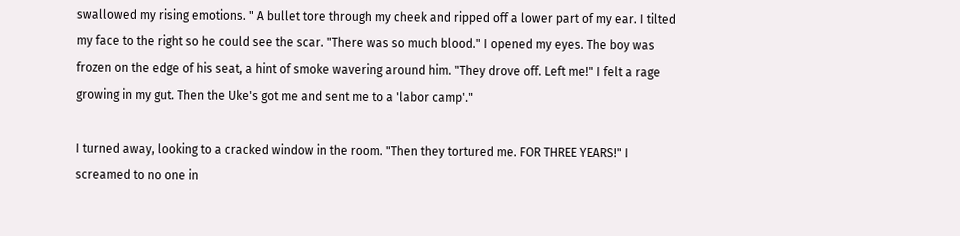swallowed my rising emotions. " A bullet tore through my cheek and ripped off a lower part of my ear. I tilted my face to the right so he could see the scar. "There was so much blood." I opened my eyes. The boy was frozen on the edge of his seat, a hint of smoke wavering around him. "They drove off. Left me!" I felt a rage growing in my gut. Then the Uke's got me and sent me to a 'labor camp'."

I turned away, looking to a cracked window in the room. "Then they tortured me. FOR THREE YEARS!" I screamed to no one in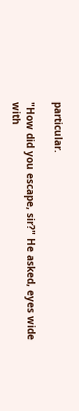particular.

"How did you escape, sir?" He asked, eyes wide with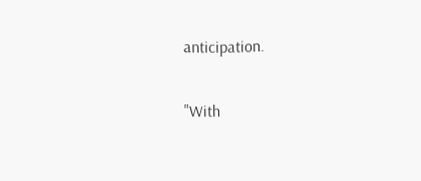anticipation.

"With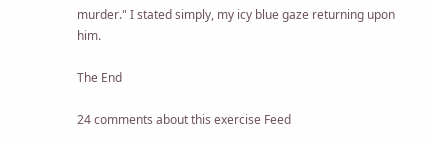murder." I stated simply, my icy blue gaze returning upon him.

The End

24 comments about this exercise Feed